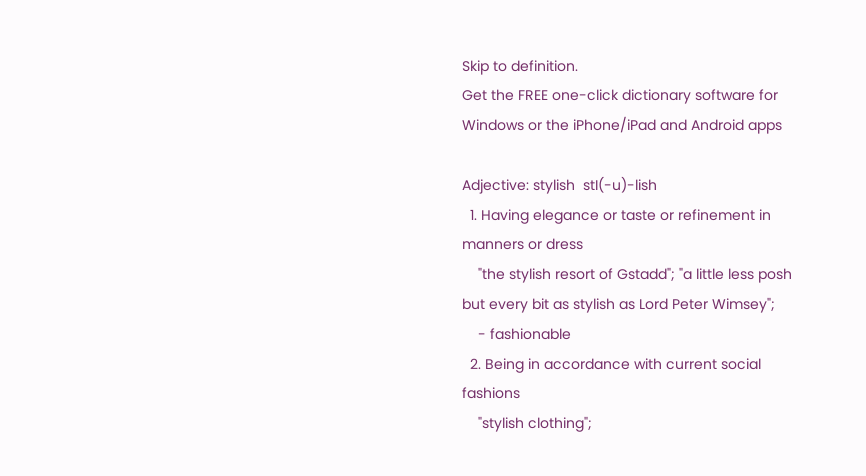Skip to definition.
Get the FREE one-click dictionary software for Windows or the iPhone/iPad and Android apps

Adjective: stylish  stI(-u)-lish
  1. Having elegance or taste or refinement in manners or dress
    "the stylish resort of Gstadd"; "a little less posh but every bit as stylish as Lord Peter Wimsey";
    - fashionable
  2. Being in accordance with current social fashions
    "stylish clothing";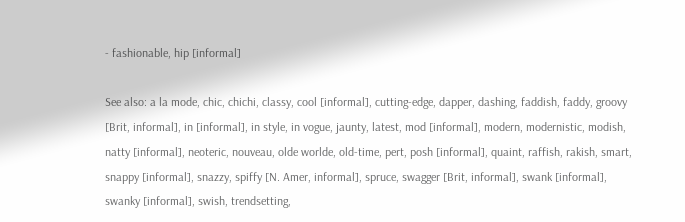- fashionable, hip [informal]

See also: a la mode, chic, chichi, classy, cool [informal], cutting-edge, dapper, dashing, faddish, faddy, groovy [Brit, informal], in [informal], in style, in vogue, jaunty, latest, mod [informal], modern, modernistic, modish, natty [informal], neoteric, nouveau, olde worlde, old-time, pert, posh [informal], quaint, raffish, rakish, smart, snappy [informal], snazzy, spiffy [N. Amer, informal], spruce, swagger [Brit, informal], swank [informal], swanky [informal], swish, trendsetting,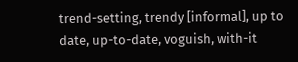trend-setting, trendy [informal], up to date, up-to-date, voguish, with-it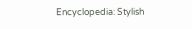Encyclopedia: Stylish